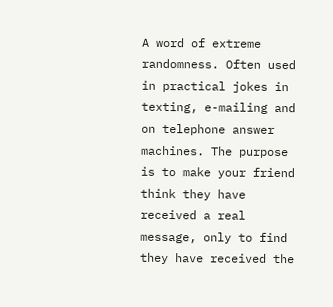A word of extreme randomness. Often used in practical jokes in texting, e-mailing and on telephone answer machines. The purpose is to make your friend think they have received a real message, only to find they have received the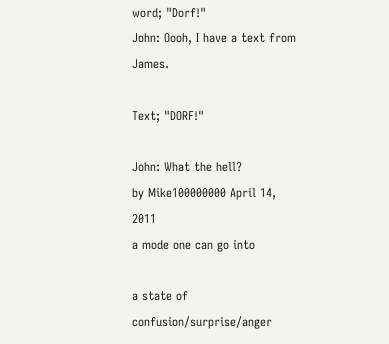word; "Dorf!"
John: Oooh, I have a text from James.

Text; "DORF!"

John: What the hell?
by Mike100000000 April 14, 2011
a mode one can go into

a state of confusion/surprise/anger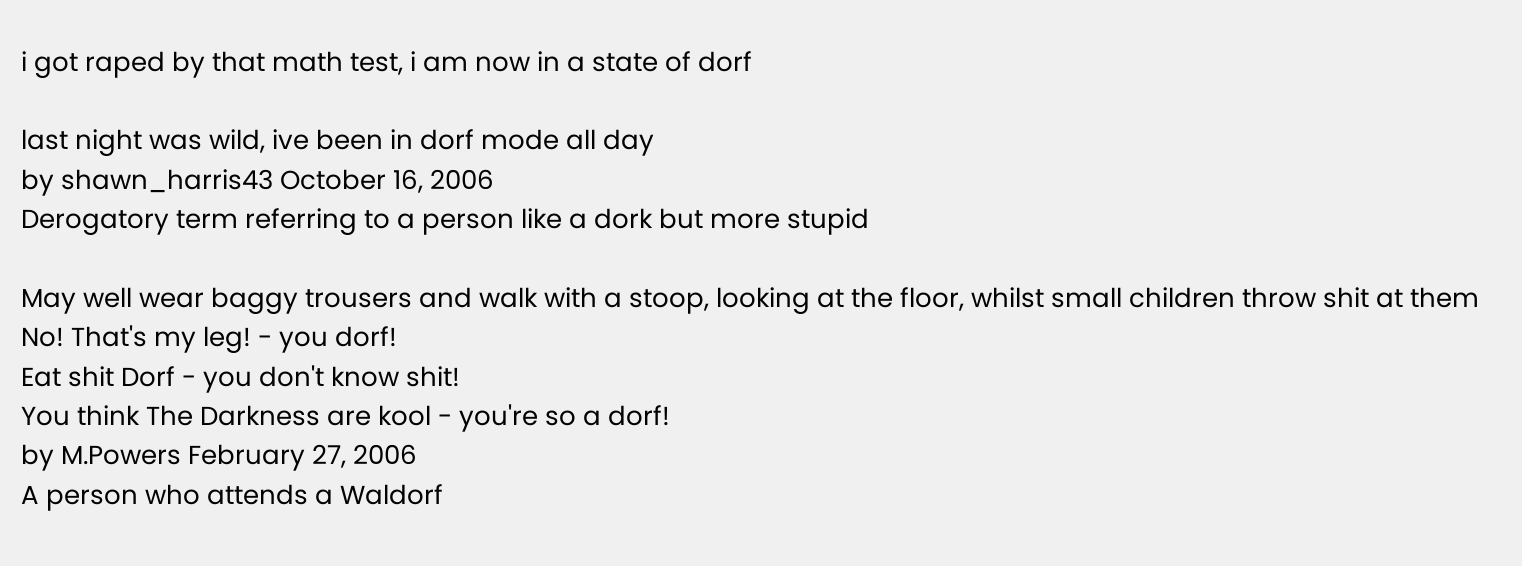i got raped by that math test, i am now in a state of dorf

last night was wild, ive been in dorf mode all day
by shawn_harris43 October 16, 2006
Derogatory term referring to a person like a dork but more stupid

May well wear baggy trousers and walk with a stoop, looking at the floor, whilst small children throw shit at them
No! That's my leg! - you dorf!
Eat shit Dorf - you don't know shit!
You think The Darkness are kool - you're so a dorf!
by M.Powers February 27, 2006
A person who attends a Waldorf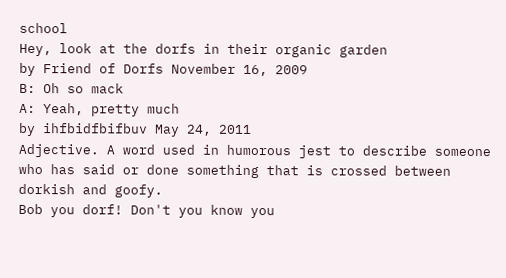school
Hey, look at the dorfs in their organic garden
by Friend of Dorfs November 16, 2009
B: Oh so mack
A: Yeah, pretty much
by ihfbidfbifbuv May 24, 2011
Adjective. A word used in humorous jest to describe someone who has said or done something that is crossed between dorkish and goofy.
Bob you dorf! Don't you know you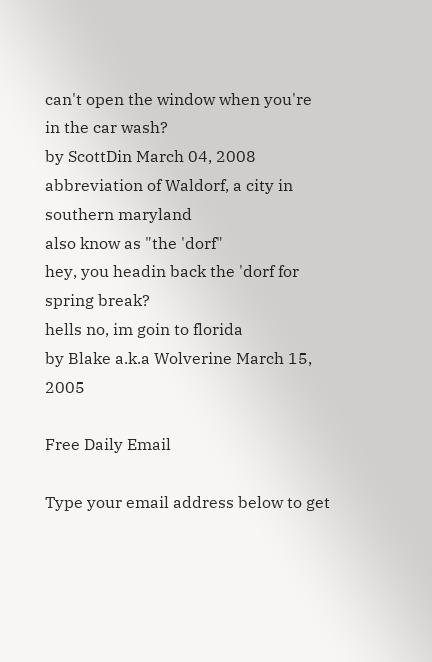can't open the window when you're in the car wash?
by ScottDin March 04, 2008
abbreviation of Waldorf, a city in southern maryland
also know as "the 'dorf"
hey, you headin back the 'dorf for spring break?
hells no, im goin to florida
by Blake a.k.a Wolverine March 15, 2005

Free Daily Email

Type your email address below to get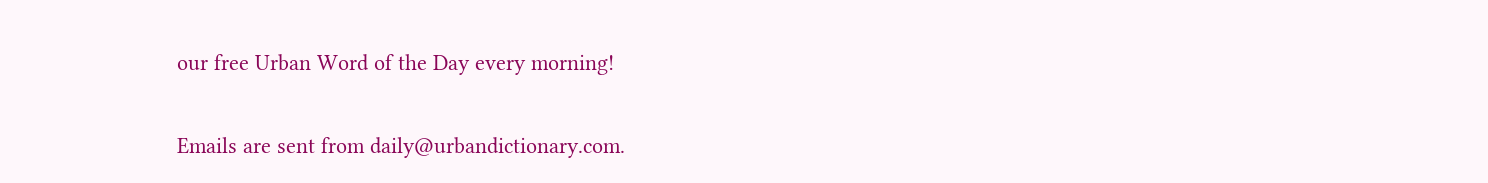our free Urban Word of the Day every morning!

Emails are sent from daily@urbandictionary.com.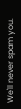We'll never spam you.